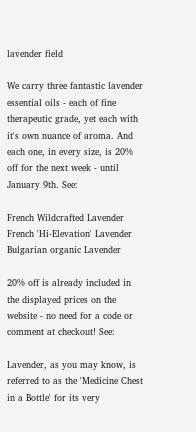lavender field

We carry three fantastic lavender essential oils - each of fine therapeutic grade, yet each with it's own nuance of aroma. And each one, in every size, is 20% off for the next week - until January 9th. See:

French Wildcrafted Lavender
French 'Hi-Elevation' Lavender
Bulgarian organic Lavender

20% off is already included in the displayed prices on the website - no need for a code or comment at checkout! See:

Lavender, as you may know, is referred to as the 'Medicine Chest in a Bottle' for its very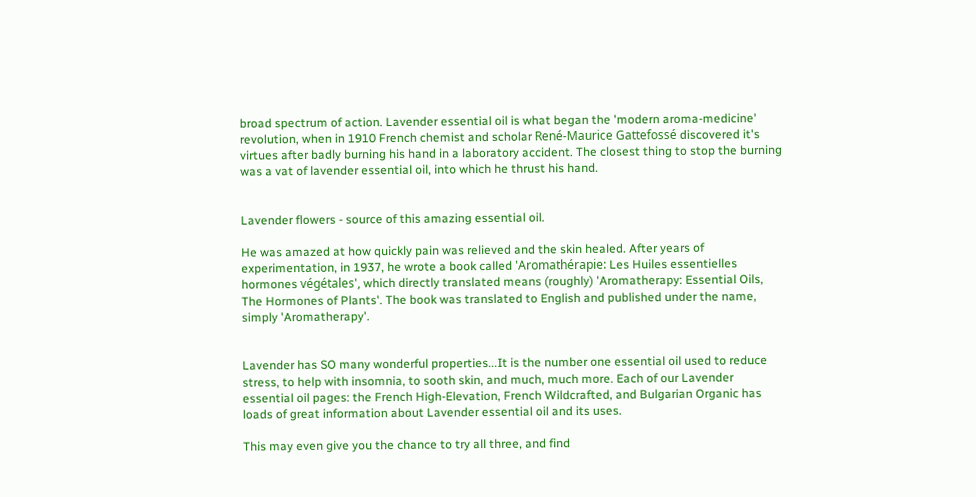broad spectrum of action. Lavender essential oil is what began the 'modern aroma-medicine' revolution, when in 1910 French chemist and scholar René-Maurice Gattefossé discovered it's virtues after badly burning his hand in a laboratory accident. The closest thing to stop the burning was a vat of lavender essential oil, into which he thrust his hand.


Lavender flowers - source of this amazing essential oil.

He was amazed at how quickly pain was relieved and the skin healed. After years of experimentation, in 1937, he wrote a book called 'Aromathérapie: Les Huiles essentielles hormones végétales', which directly translated means (roughly) 'Aromatherapy: Essential Oils, The Hormones of Plants'. The book was translated to English and published under the name, simply 'Aromatherapy'.


Lavender has SO many wonderful properties...It is the number one essential oil used to reduce stress, to help with insomnia, to sooth skin, and much, much more. Each of our Lavender essential oil pages: the French High-Elevation, French Wildcrafted, and Bulgarian Organic has loads of great information about Lavender essential oil and its uses.

This may even give you the chance to try all three, and find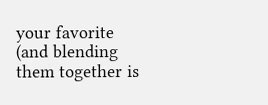your favorite (and blending them together is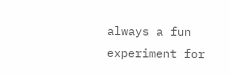always a fun experiment for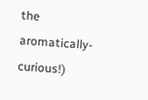the aromatically-curious!)